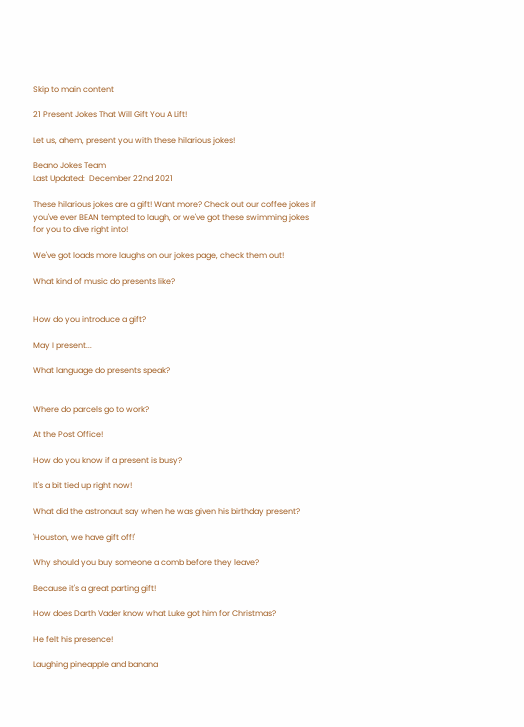Skip to main content

21 Present Jokes That Will Gift You A Lift!

Let us, ahem, present you with these hilarious jokes!

Beano Jokes Team
Last Updated:  December 22nd 2021

These hilarious jokes are a gift! Want more? Check out our coffee jokes if you've ever BEAN tempted to laugh, or we've got these swimming jokes for you to dive right into!

We've got loads more laughs on our jokes page, check them out!

What kind of music do presents like?


How do you introduce a gift?

May I present...

What language do presents speak?


Where do parcels go to work?

At the Post Office!

How do you know if a present is busy?

It's a bit tied up right now!

What did the astronaut say when he was given his birthday present?

'Houston, we have gift off!'

Why should you buy someone a comb before they leave?

Because it's a great parting gift!

How does Darth Vader know what Luke got him for Christmas?

He felt his presence!

Laughing pineapple and banana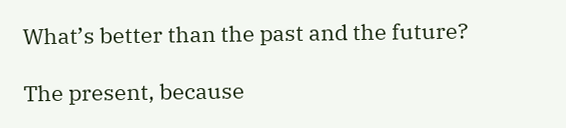What’s better than the past and the future?

The present, because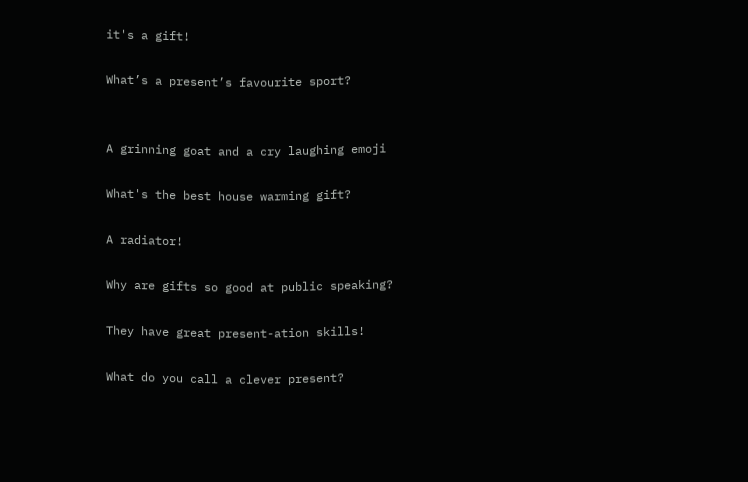it's a gift!

What’s a present’s favourite sport?


A grinning goat and a cry laughing emoji

What's the best house warming gift?

A radiator!

Why are gifts so good at public speaking?

They have great present-ation skills!

What do you call a clever present?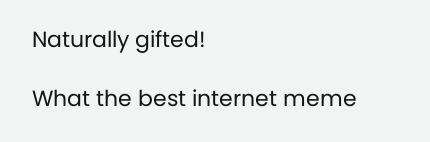Naturally gifted!

What the best internet meme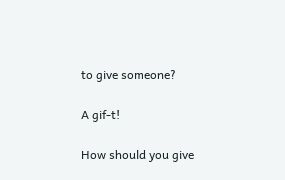to give someone?

A gif-t!

How should you give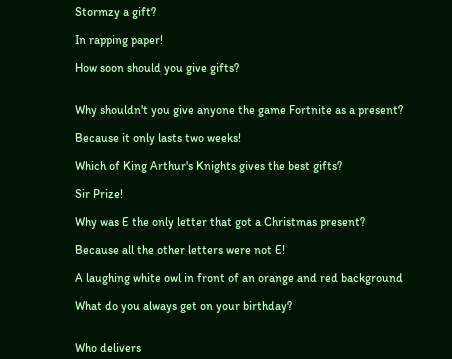Stormzy a gift?

In rapping paper!

How soon should you give gifts?


Why shouldn't you give anyone the game Fortnite as a present?

Because it only lasts two weeks!

Which of King Arthur's Knights gives the best gifts?

Sir Prize!

Why was E the only letter that got a Christmas present?

Because all the other letters were not E!

A laughing white owl in front of an orange and red background

What do you always get on your birthday?


Who delivers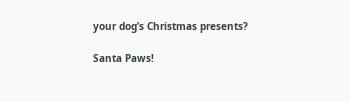your dog’s Christmas presents?

Santa Paws!